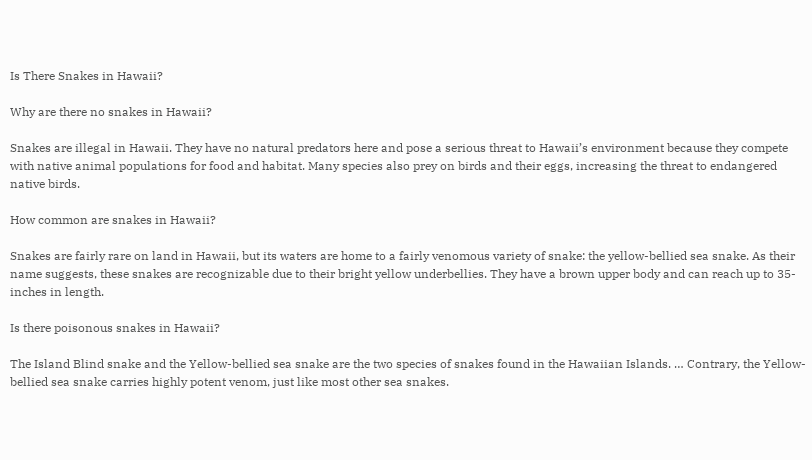Is There Snakes in Hawaii?

Why are there no snakes in Hawaii?

Snakes are illegal in Hawaii. They have no natural predators here and pose a serious threat to Hawaii’s environment because they compete with native animal populations for food and habitat. Many species also prey on birds and their eggs, increasing the threat to endangered native birds.

How common are snakes in Hawaii?

Snakes are fairly rare on land in Hawaii, but its waters are home to a fairly venomous variety of snake: the yellow-bellied sea snake. As their name suggests, these snakes are recognizable due to their bright yellow underbellies. They have a brown upper body and can reach up to 35-inches in length.

Is there poisonous snakes in Hawaii?

The Island Blind snake and the Yellow-bellied sea snake are the two species of snakes found in the Hawaiian Islands. … Contrary, the Yellow-bellied sea snake carries highly potent venom, just like most other sea snakes.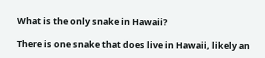What is the only snake in Hawaii?

There is one snake that does live in Hawaii, likely an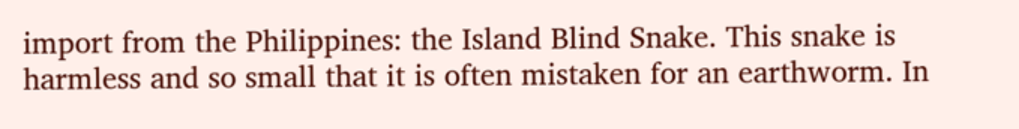import from the Philippines: the Island Blind Snake. This snake is harmless and so small that it is often mistaken for an earthworm. In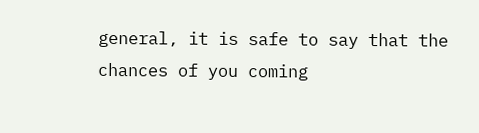general, it is safe to say that the chances of you coming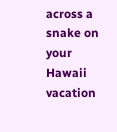across a snake on your Hawaii vacation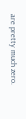are pretty much zero.